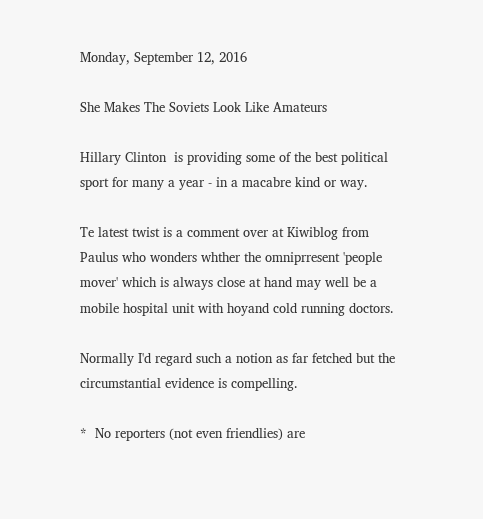Monday, September 12, 2016

She Makes The Soviets Look Like Amateurs

Hillary Clinton  is providing some of the best political sport for many a year - in a macabre kind or way.

Te latest twist is a comment over at Kiwiblog from Paulus who wonders whther the omniprresent 'people mover' which is always close at hand may well be a mobile hospital unit with hoyand cold running doctors.

Normally I'd regard such a notion as far fetched but the circumstantial evidence is compelling.

*  No reporters (not even friendlies) are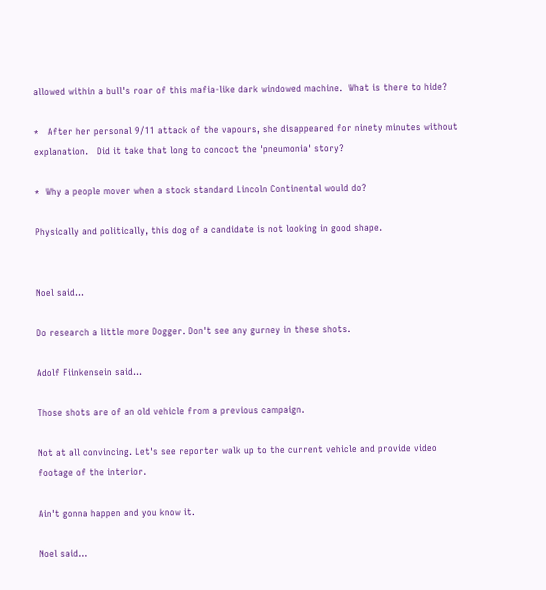allowed within a bull's roar of this mafia-like dark windowed machine.  What is there to hide?

*   After her personal 9/11 attack of the vapours, she disappeared for ninety minutes without explanation.   Did it take that long to concoct the 'pneumonia' story?

*  Why a people mover when a stock standard Lincoln Continental would do?

Physically and politically, this dog of a candidate is not looking in good shape.


Noel said...

Do research a little more Dogger. Don't see any gurney in these shots.

Adolf Fiinkensein said...

Those shots are of an old vehicle from a previous campaign.

Not at all convincing. Let's see reporter walk up to the current vehicle and provide video footage of the interior.

Ain't gonna happen and you know it.

Noel said...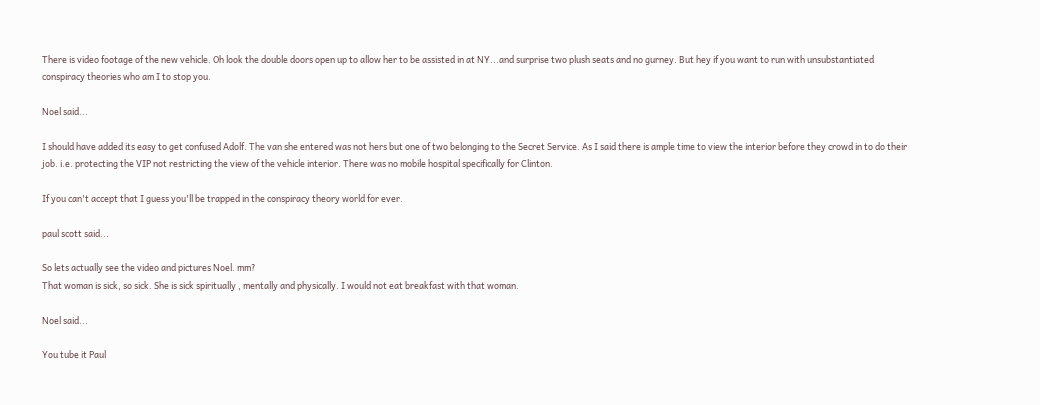There is video footage of the new vehicle. Oh look the double doors open up to allow her to be assisted in at NY...and surprise two plush seats and no gurney. But hey if you want to run with unsubstantiated conspiracy theories who am I to stop you.

Noel said...

I should have added its easy to get confused Adolf. The van she entered was not hers but one of two belonging to the Secret Service. As I said there is ample time to view the interior before they crowd in to do their job. i.e. protecting the VIP not restricting the view of the vehicle interior. There was no mobile hospital specifically for Clinton.

If you can't accept that I guess you'll be trapped in the conspiracy theory world for ever.

paul scott said...

So lets actually see the video and pictures Noel. mm?
That woman is sick, so sick. She is sick spiritually , mentally and physically. I would not eat breakfast with that woman.

Noel said...

You tube it Paul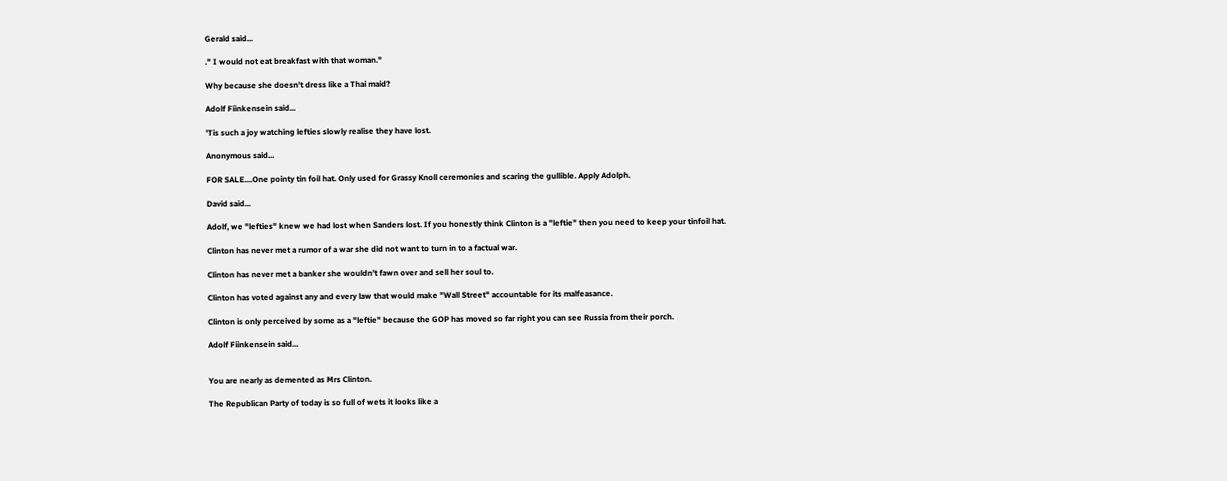Gerald said...

." I would not eat breakfast with that woman."

Why because she doesn't dress like a Thai maid?

Adolf Fiinkensein said...

'Tis such a joy watching lefties slowly realise they have lost.

Anonymous said...

FOR SALE....One pointy tin foil hat. Only used for Grassy Knoll ceremonies and scaring the gullible. Apply Adolph.

David said...

Adolf, we "lefties" knew we had lost when Sanders lost. If you honestly think Clinton is a "leftie" then you need to keep your tinfoil hat.

Clinton has never met a rumor of a war she did not want to turn in to a factual war.

Clinton has never met a banker she wouldn't fawn over and sell her soul to.

Clinton has voted against any and every law that would make "Wall Street" accountable for its malfeasance.

Clinton is only perceived by some as a "leftie" because the GOP has moved so far right you can see Russia from their porch.

Adolf Fiinkensein said...


You are nearly as demented as Mrs Clinton.

The Republican Party of today is so full of wets it looks like a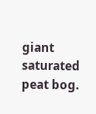giant saturated peat bog.